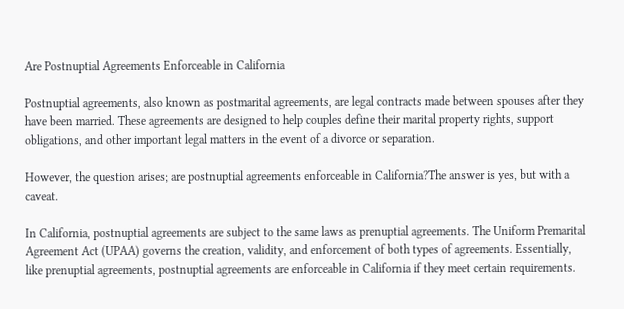Are Postnuptial Agreements Enforceable in California

Postnuptial agreements, also known as postmarital agreements, are legal contracts made between spouses after they have been married. These agreements are designed to help couples define their marital property rights, support obligations, and other important legal matters in the event of a divorce or separation.

However, the question arises; are postnuptial agreements enforceable in California?The answer is yes, but with a caveat.

In California, postnuptial agreements are subject to the same laws as prenuptial agreements. The Uniform Premarital Agreement Act (UPAA) governs the creation, validity, and enforcement of both types of agreements. Essentially, like prenuptial agreements, postnuptial agreements are enforceable in California if they meet certain requirements.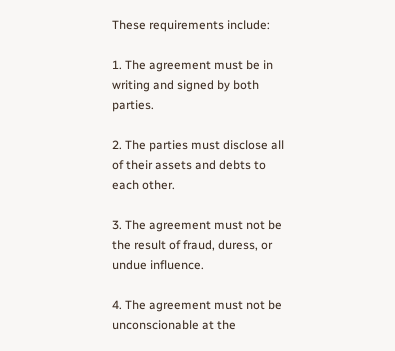These requirements include:

1. The agreement must be in writing and signed by both parties.

2. The parties must disclose all of their assets and debts to each other.

3. The agreement must not be the result of fraud, duress, or undue influence.

4. The agreement must not be unconscionable at the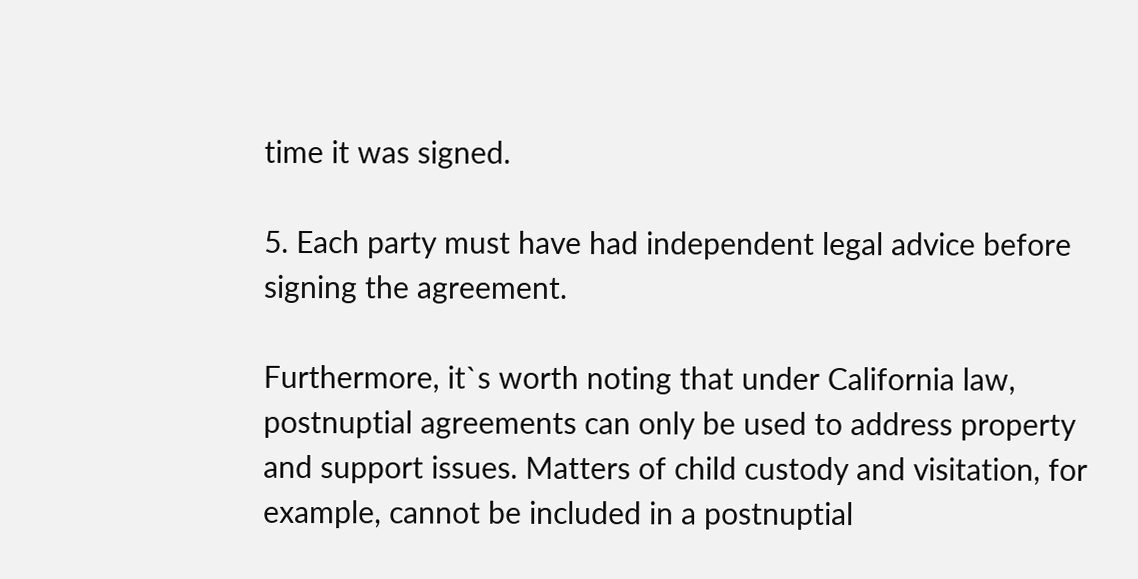time it was signed.

5. Each party must have had independent legal advice before signing the agreement.

Furthermore, it`s worth noting that under California law, postnuptial agreements can only be used to address property and support issues. Matters of child custody and visitation, for example, cannot be included in a postnuptial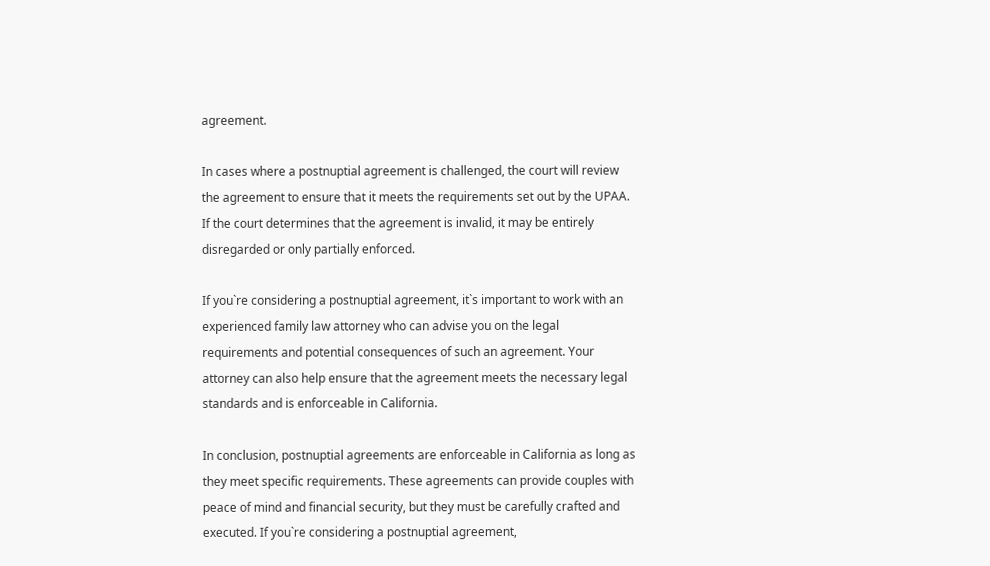agreement.

In cases where a postnuptial agreement is challenged, the court will review the agreement to ensure that it meets the requirements set out by the UPAA. If the court determines that the agreement is invalid, it may be entirely disregarded or only partially enforced.

If you`re considering a postnuptial agreement, it`s important to work with an experienced family law attorney who can advise you on the legal requirements and potential consequences of such an agreement. Your attorney can also help ensure that the agreement meets the necessary legal standards and is enforceable in California.

In conclusion, postnuptial agreements are enforceable in California as long as they meet specific requirements. These agreements can provide couples with peace of mind and financial security, but they must be carefully crafted and executed. If you`re considering a postnuptial agreement,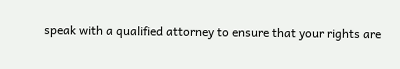speak with a qualified attorney to ensure that your rights are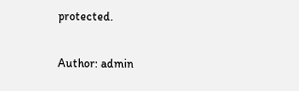protected.

Author: admin